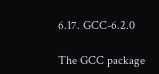6.17. GCC-6.2.0

The GCC package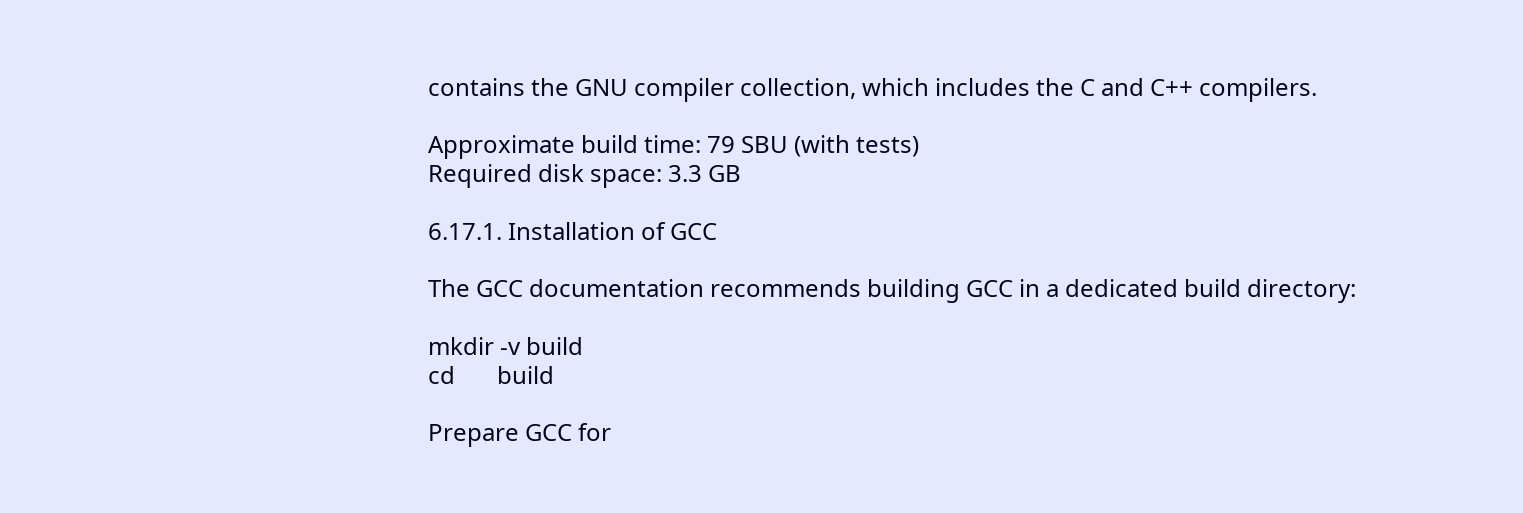contains the GNU compiler collection, which includes the C and C++ compilers.

Approximate build time: 79 SBU (with tests)
Required disk space: 3.3 GB

6.17.1. Installation of GCC

The GCC documentation recommends building GCC in a dedicated build directory:

mkdir -v build
cd       build

Prepare GCC for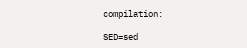compilation:

SED=sed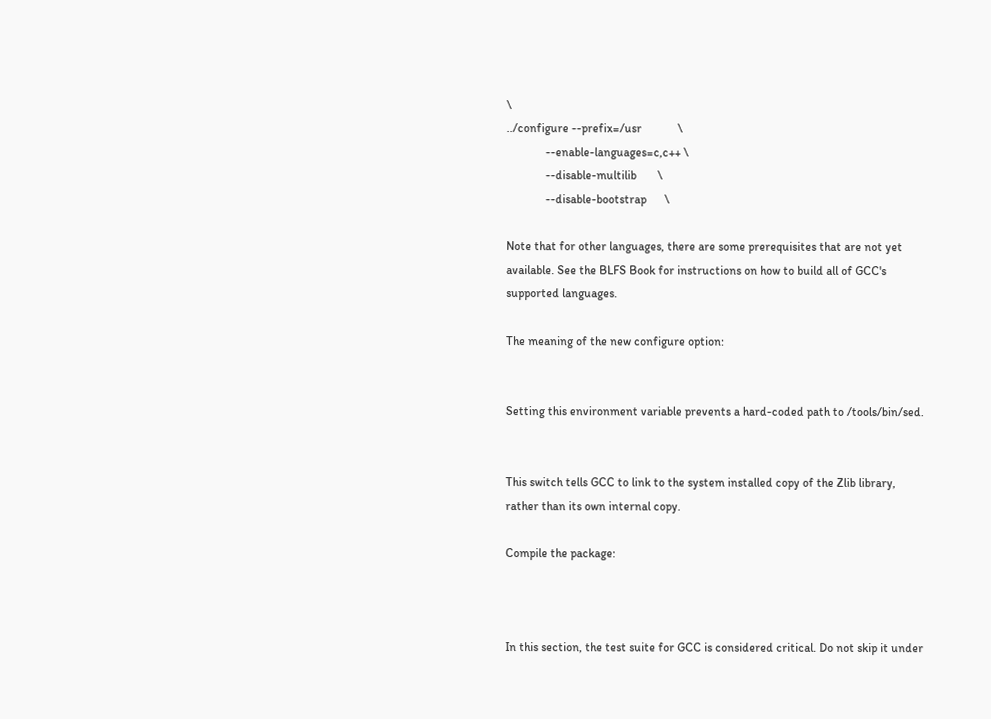\
../configure --prefix=/usr            \
             --enable-languages=c,c++ \
             --disable-multilib       \
             --disable-bootstrap      \

Note that for other languages, there are some prerequisites that are not yet available. See the BLFS Book for instructions on how to build all of GCC's supported languages.

The meaning of the new configure option:


Setting this environment variable prevents a hard-coded path to /tools/bin/sed.


This switch tells GCC to link to the system installed copy of the Zlib library, rather than its own internal copy.

Compile the package:



In this section, the test suite for GCC is considered critical. Do not skip it under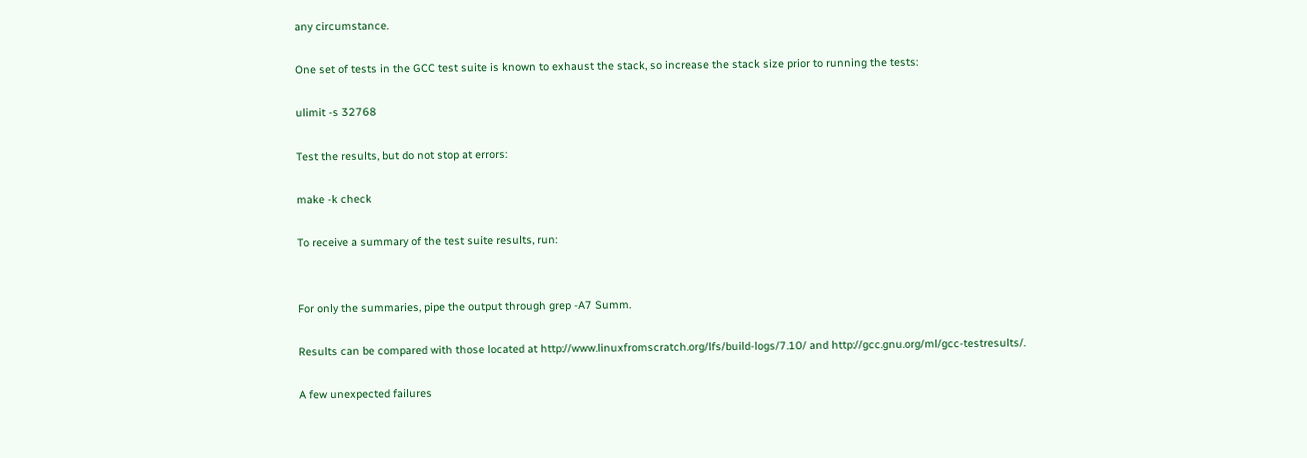any circumstance.

One set of tests in the GCC test suite is known to exhaust the stack, so increase the stack size prior to running the tests:

ulimit -s 32768

Test the results, but do not stop at errors:

make -k check

To receive a summary of the test suite results, run:


For only the summaries, pipe the output through grep -A7 Summ.

Results can be compared with those located at http://www.linuxfromscratch.org/lfs/build-logs/7.10/ and http://gcc.gnu.org/ml/gcc-testresults/.

A few unexpected failures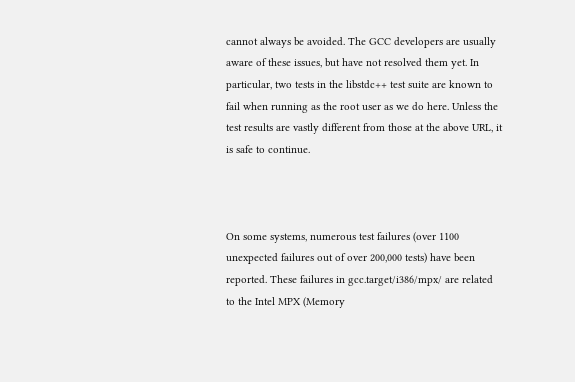cannot always be avoided. The GCC developers are usually aware of these issues, but have not resolved them yet. In particular, two tests in the libstdc++ test suite are known to fail when running as the root user as we do here. Unless the test results are vastly different from those at the above URL, it is safe to continue.



On some systems, numerous test failures (over 1100 unexpected failures out of over 200,000 tests) have been reported. These failures in gcc.target/i386/mpx/ are related to the Intel MPX (Memory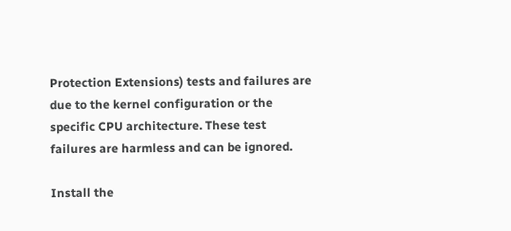Protection Extensions) tests and failures are due to the kernel configuration or the specific CPU architecture. These test failures are harmless and can be ignored.

Install the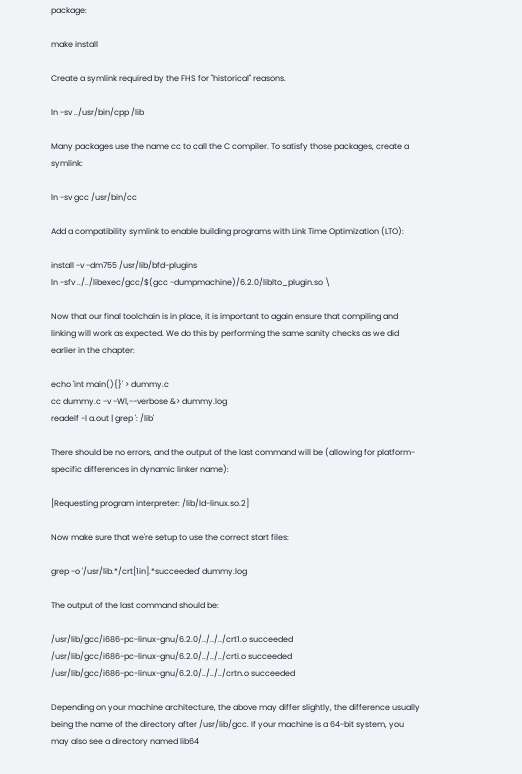package:

make install

Create a symlink required by the FHS for "historical" reasons.

ln -sv ../usr/bin/cpp /lib

Many packages use the name cc to call the C compiler. To satisfy those packages, create a symlink:

ln -sv gcc /usr/bin/cc

Add a compatibility symlink to enable building programs with Link Time Optimization (LTO):

install -v -dm755 /usr/lib/bfd-plugins
ln -sfv ../../libexec/gcc/$(gcc -dumpmachine)/6.2.0/liblto_plugin.so \

Now that our final toolchain is in place, it is important to again ensure that compiling and linking will work as expected. We do this by performing the same sanity checks as we did earlier in the chapter:

echo 'int main(){}' > dummy.c
cc dummy.c -v -Wl,--verbose &> dummy.log
readelf -l a.out | grep ': /lib'

There should be no errors, and the output of the last command will be (allowing for platform-specific differences in dynamic linker name):

[Requesting program interpreter: /lib/ld-linux.so.2]

Now make sure that we're setup to use the correct start files:

grep -o '/usr/lib.*/crt[1in].*succeeded' dummy.log

The output of the last command should be:

/usr/lib/gcc/i686-pc-linux-gnu/6.2.0/../../../crt1.o succeeded
/usr/lib/gcc/i686-pc-linux-gnu/6.2.0/../../../crti.o succeeded
/usr/lib/gcc/i686-pc-linux-gnu/6.2.0/../../../crtn.o succeeded

Depending on your machine architecture, the above may differ slightly, the difference usually being the name of the directory after /usr/lib/gcc. If your machine is a 64-bit system, you may also see a directory named lib64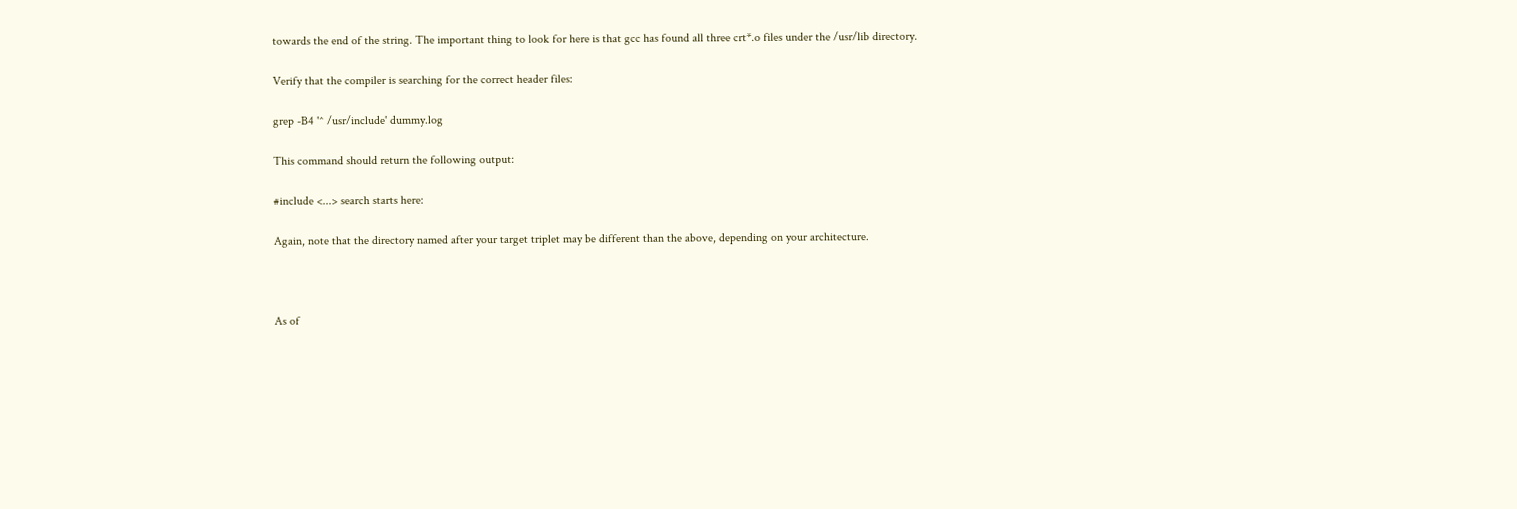towards the end of the string. The important thing to look for here is that gcc has found all three crt*.o files under the /usr/lib directory.

Verify that the compiler is searching for the correct header files:

grep -B4 '^ /usr/include' dummy.log

This command should return the following output:

#include <...> search starts here:

Again, note that the directory named after your target triplet may be different than the above, depending on your architecture.



As of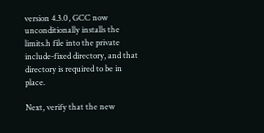version 4.3.0, GCC now unconditionally installs the limits.h file into the private include-fixed directory, and that directory is required to be in place.

Next, verify that the new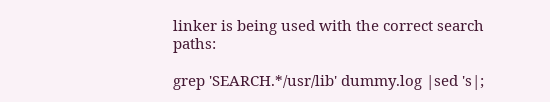linker is being used with the correct search paths:

grep 'SEARCH.*/usr/lib' dummy.log |sed 's|;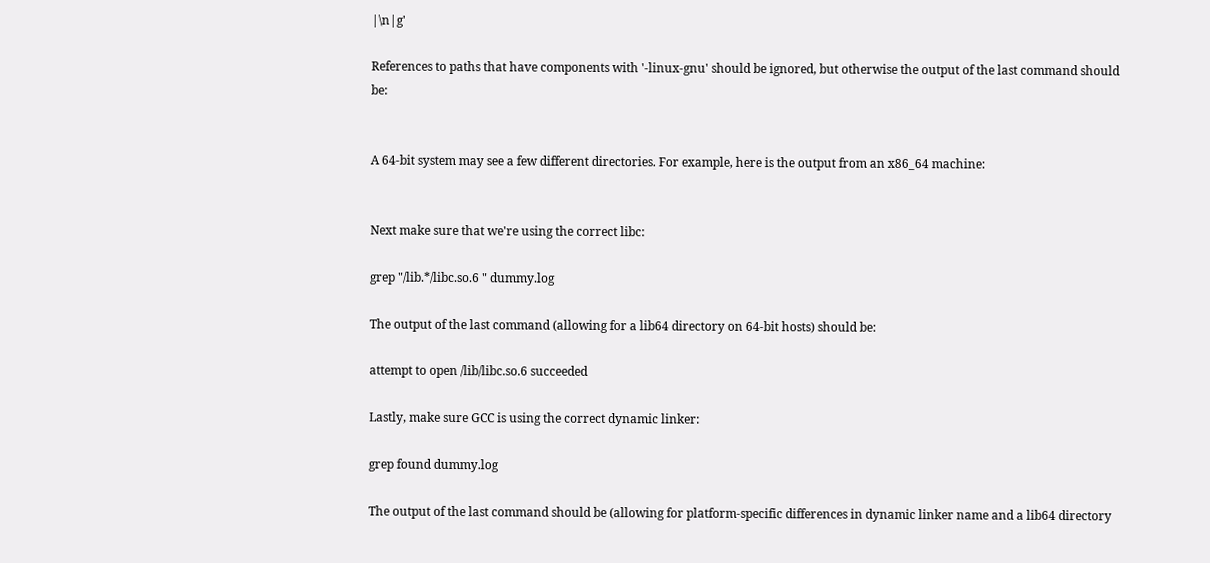|\n|g'

References to paths that have components with '-linux-gnu' should be ignored, but otherwise the output of the last command should be:


A 64-bit system may see a few different directories. For example, here is the output from an x86_64 machine:


Next make sure that we're using the correct libc:

grep "/lib.*/libc.so.6 " dummy.log

The output of the last command (allowing for a lib64 directory on 64-bit hosts) should be:

attempt to open /lib/libc.so.6 succeeded

Lastly, make sure GCC is using the correct dynamic linker:

grep found dummy.log

The output of the last command should be (allowing for platform-specific differences in dynamic linker name and a lib64 directory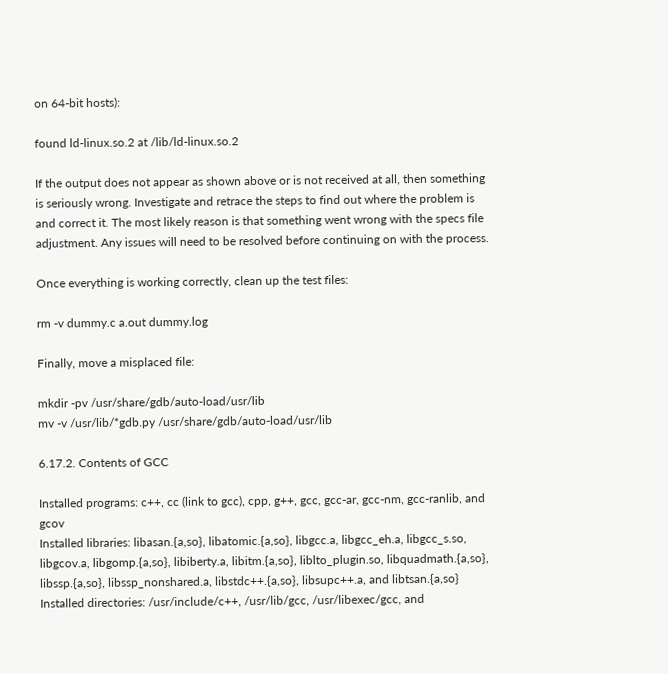on 64-bit hosts):

found ld-linux.so.2 at /lib/ld-linux.so.2

If the output does not appear as shown above or is not received at all, then something is seriously wrong. Investigate and retrace the steps to find out where the problem is and correct it. The most likely reason is that something went wrong with the specs file adjustment. Any issues will need to be resolved before continuing on with the process.

Once everything is working correctly, clean up the test files:

rm -v dummy.c a.out dummy.log

Finally, move a misplaced file:

mkdir -pv /usr/share/gdb/auto-load/usr/lib
mv -v /usr/lib/*gdb.py /usr/share/gdb/auto-load/usr/lib

6.17.2. Contents of GCC

Installed programs: c++, cc (link to gcc), cpp, g++, gcc, gcc-ar, gcc-nm, gcc-ranlib, and gcov
Installed libraries: libasan.{a,so}, libatomic.{a,so}, libgcc.a, libgcc_eh.a, libgcc_s.so, libgcov.a, libgomp.{a,so}, libiberty.a, libitm.{a,so}, liblto_plugin.so, libquadmath.{a,so}, libssp.{a,so}, libssp_nonshared.a, libstdc++.{a,so}, libsupc++.a, and libtsan.{a,so}
Installed directories: /usr/include/c++, /usr/lib/gcc, /usr/libexec/gcc, and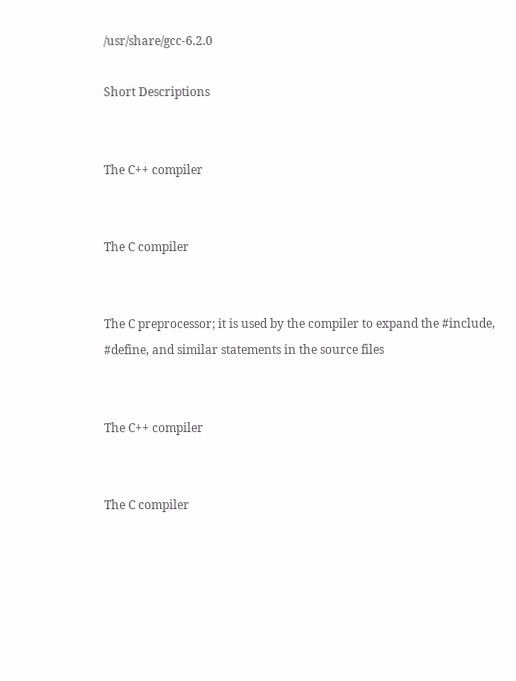/usr/share/gcc-6.2.0

Short Descriptions


The C++ compiler


The C compiler


The C preprocessor; it is used by the compiler to expand the #include, #define, and similar statements in the source files


The C++ compiler


The C compiler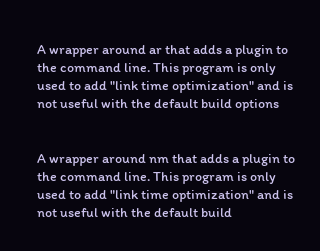A wrapper around ar that adds a plugin to the command line. This program is only used to add "link time optimization" and is not useful with the default build options


A wrapper around nm that adds a plugin to the command line. This program is only used to add "link time optimization" and is not useful with the default build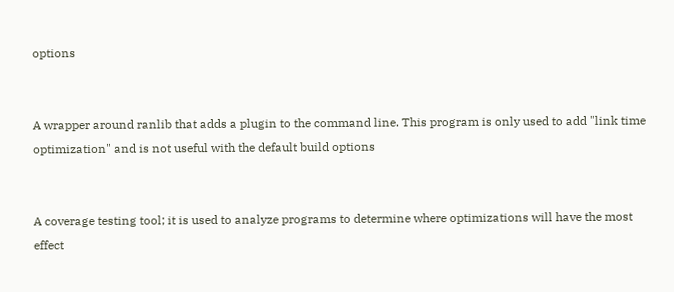options


A wrapper around ranlib that adds a plugin to the command line. This program is only used to add "link time optimization" and is not useful with the default build options


A coverage testing tool; it is used to analyze programs to determine where optimizations will have the most effect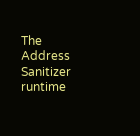The Address Sanitizer runtime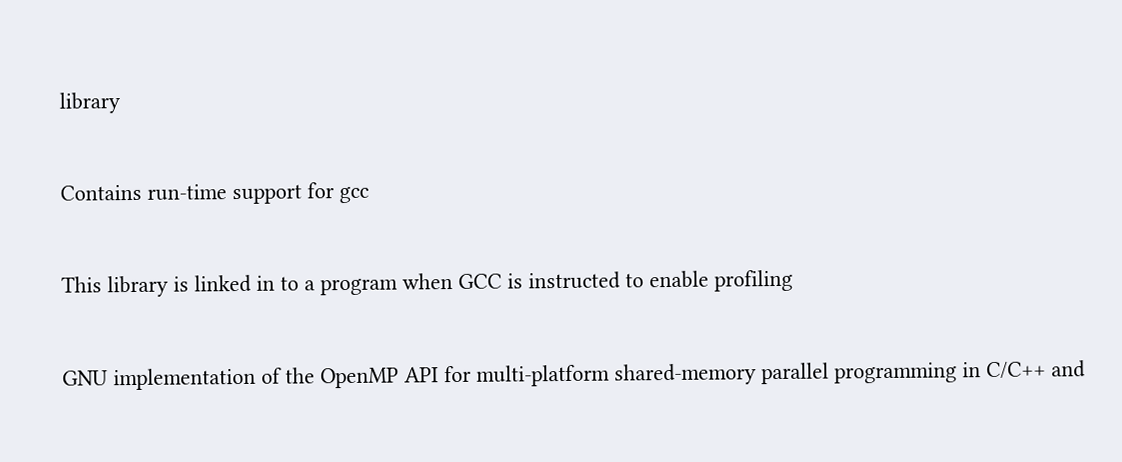library


Contains run-time support for gcc


This library is linked in to a program when GCC is instructed to enable profiling


GNU implementation of the OpenMP API for multi-platform shared-memory parallel programming in C/C++ and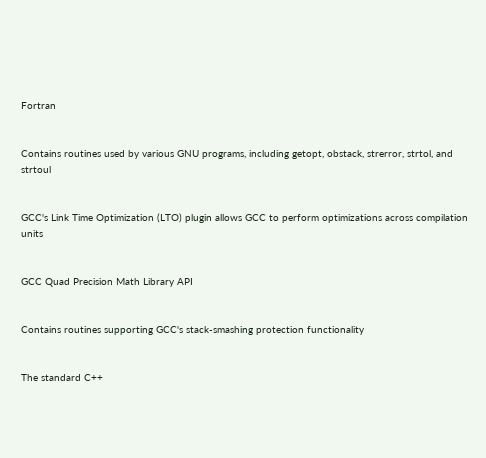Fortran


Contains routines used by various GNU programs, including getopt, obstack, strerror, strtol, and strtoul


GCC's Link Time Optimization (LTO) plugin allows GCC to perform optimizations across compilation units


GCC Quad Precision Math Library API


Contains routines supporting GCC's stack-smashing protection functionality


The standard C++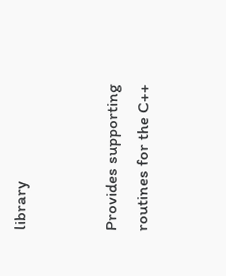library


Provides supporting routines for the C++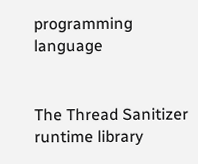programming language


The Thread Sanitizer runtime library